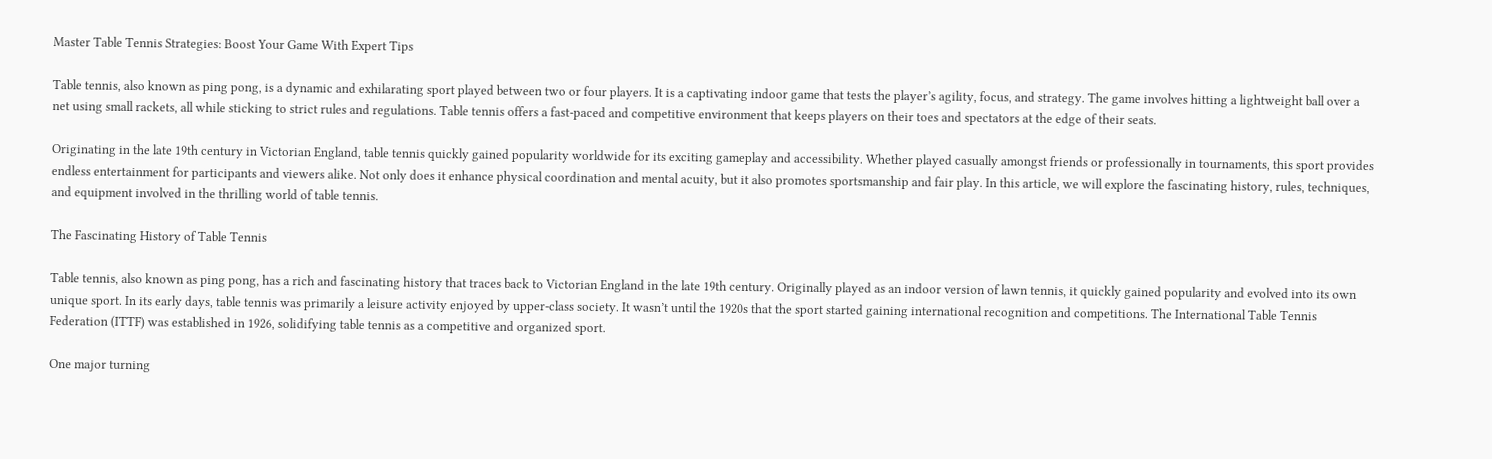Master Table Tennis Strategies: Boost Your Game With Expert Tips

Table tennis, also known as ping pong, is a dynamic and exhilarating sport played between two or four players. It is a captivating indoor game that tests the player’s agility, focus, and strategy. The game involves hitting a lightweight ball over a net using small rackets, all while sticking to strict rules and regulations. Table tennis offers a fast-paced and competitive environment that keeps players on their toes and spectators at the edge of their seats.

Originating in the late 19th century in Victorian England, table tennis quickly gained popularity worldwide for its exciting gameplay and accessibility. Whether played casually amongst friends or professionally in tournaments, this sport provides endless entertainment for participants and viewers alike. Not only does it enhance physical coordination and mental acuity, but it also promotes sportsmanship and fair play. In this article, we will explore the fascinating history, rules, techniques, and equipment involved in the thrilling world of table tennis.

The Fascinating History of Table Tennis

Table tennis, also known as ping pong, has a rich and fascinating history that traces back to Victorian England in the late 19th century. Originally played as an indoor version of lawn tennis, it quickly gained popularity and evolved into its own unique sport. In its early days, table tennis was primarily a leisure activity enjoyed by upper-class society. It wasn’t until the 1920s that the sport started gaining international recognition and competitions. The International Table Tennis Federation (ITTF) was established in 1926, solidifying table tennis as a competitive and organized sport.

One major turning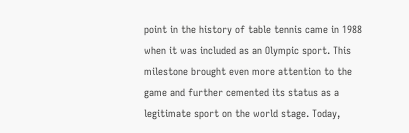point in the history of table tennis came in 1988 when it was included as an Olympic sport. This milestone brought even more attention to the game and further cemented its status as a legitimate sport on the world stage. Today,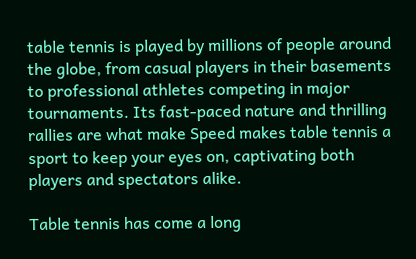table tennis is played by millions of people around the globe, from casual players in their basements to professional athletes competing in major tournaments. Its fast-paced nature and thrilling rallies are what make Speed makes table tennis a sport to keep your eyes on, captivating both players and spectators alike.

Table tennis has come a long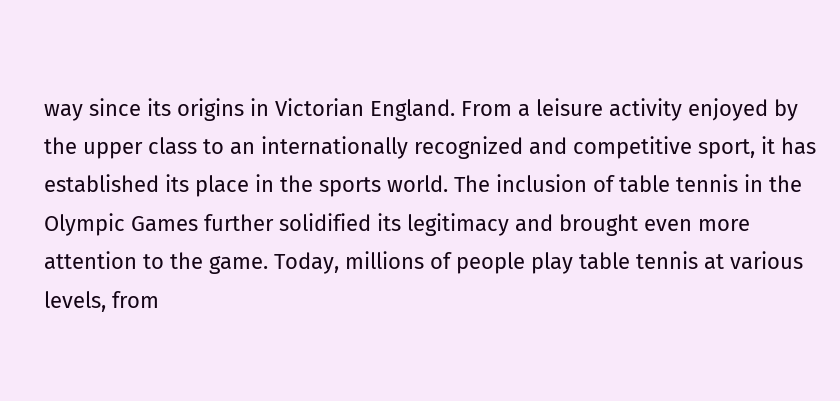way since its origins in Victorian England. From a leisure activity enjoyed by the upper class to an internationally recognized and competitive sport, it has established its place in the sports world. The inclusion of table tennis in the Olympic Games further solidified its legitimacy and brought even more attention to the game. Today, millions of people play table tennis at various levels, from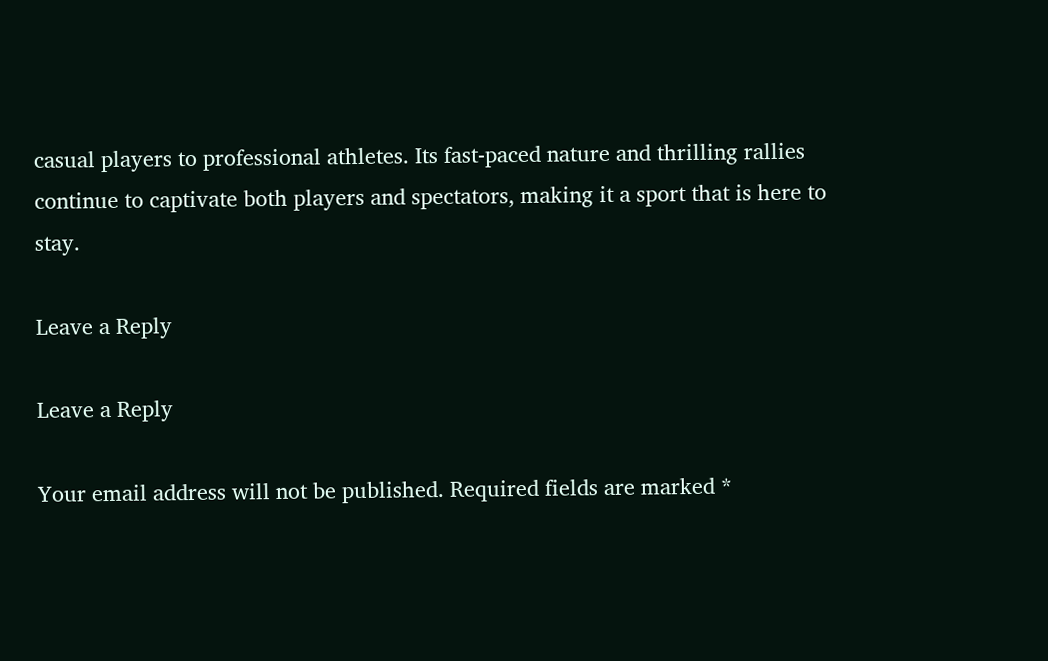casual players to professional athletes. Its fast-paced nature and thrilling rallies continue to captivate both players and spectators, making it a sport that is here to stay.

Leave a Reply

Leave a Reply

Your email address will not be published. Required fields are marked *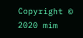Copyright © 2020 mim